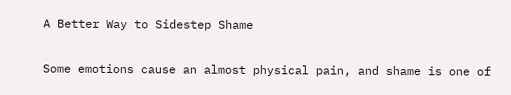A Better Way to Sidestep Shame

Some emotions cause an almost physical pain, and shame is one of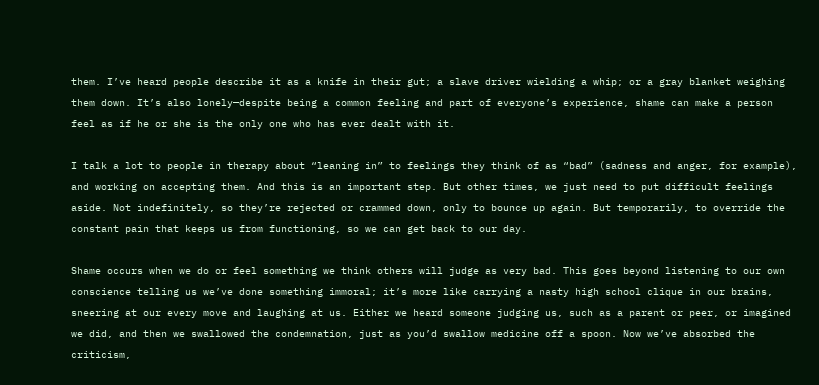them. I’ve heard people describe it as a knife in their gut; a slave driver wielding a whip; or a gray blanket weighing them down. It’s also lonely—despite being a common feeling and part of everyone’s experience, shame can make a person feel as if he or she is the only one who has ever dealt with it.

I talk a lot to people in therapy about “leaning in” to feelings they think of as “bad” (sadness and anger, for example), and working on accepting them. And this is an important step. But other times, we just need to put difficult feelings aside. Not indefinitely, so they’re rejected or crammed down, only to bounce up again. But temporarily, to override the constant pain that keeps us from functioning, so we can get back to our day.

Shame occurs when we do or feel something we think others will judge as very bad. This goes beyond listening to our own conscience telling us we’ve done something immoral; it’s more like carrying a nasty high school clique in our brains, sneering at our every move and laughing at us. Either we heard someone judging us, such as a parent or peer, or imagined we did, and then we swallowed the condemnation, just as you’d swallow medicine off a spoon. Now we’ve absorbed the criticism,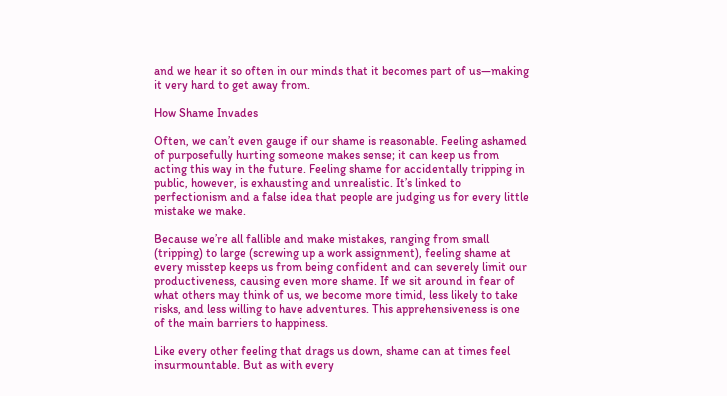and we hear it so often in our minds that it becomes part of us—making it very hard to get away from.

How Shame Invades

Often, we can’t even gauge if our shame is reasonable. Feeling ashamed of purposefully hurting someone makes sense; it can keep us from acting this way in the future. Feeling shame for accidentally tripping in public, however, is exhausting and unrealistic. It’s linked to perfectionism and a false idea that people are judging us for every little mistake we make.

Because we’re all fallible and make mistakes, ranging from small (tripping) to large (screwing up a work assignment), feeling shame at every misstep keeps us from being confident and can severely limit our productiveness, causing even more shame. If we sit around in fear of what others may think of us, we become more timid, less likely to take risks, and less willing to have adventures. This apprehensiveness is one of the main barriers to happiness.

Like every other feeling that drags us down, shame can at times feel insurmountable. But as with every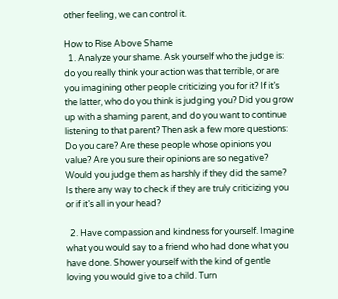other feeling, we can control it.

How to Rise Above Shame
  1. Analyze your shame. Ask yourself who the judge is: do you really think your action was that terrible, or are you imagining other people criticizing you for it? If it’s the latter, who do you think is judging you? Did you grow up with a shaming parent, and do you want to continue listening to that parent? Then ask a few more questions: Do you care? Are these people whose opinions you value? Are you sure their opinions are so negative? Would you judge them as harshly if they did the same? Is there any way to check if they are truly criticizing you or if it’s all in your head?

  2. Have compassion and kindness for yourself. Imagine what you would say to a friend who had done what you have done. Shower yourself with the kind of gentle loving you would give to a child. Turn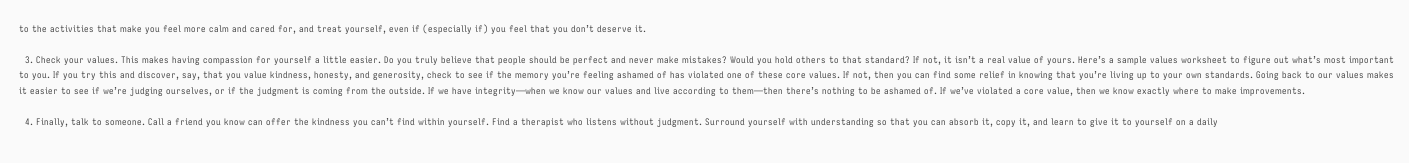to the activities that make you feel more calm and cared for, and treat yourself, even if (especially if) you feel that you don’t deserve it.

  3. Check your values. This makes having compassion for yourself a little easier. Do you truly believe that people should be perfect and never make mistakes? Would you hold others to that standard? If not, it isn’t a real value of yours. Here’s a sample values worksheet to figure out what’s most important to you. If you try this and discover, say, that you value kindness, honesty, and generosity, check to see if the memory you’re feeling ashamed of has violated one of these core values. If not, then you can find some relief in knowing that you’re living up to your own standards. Going back to our values makes it easier to see if we’re judging ourselves, or if the judgment is coming from the outside. If we have integrity—when we know our values and live according to them—then there’s nothing to be ashamed of. If we’ve violated a core value, then we know exactly where to make improvements.

  4. Finally, talk to someone. Call a friend you know can offer the kindness you can’t find within yourself. Find a therapist who listens without judgment. Surround yourself with understanding so that you can absorb it, copy it, and learn to give it to yourself on a daily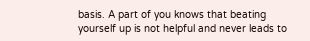basis. A part of you knows that beating yourself up is not helpful and never leads to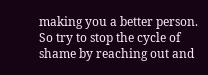making you a better person. So try to stop the cycle of shame by reaching out and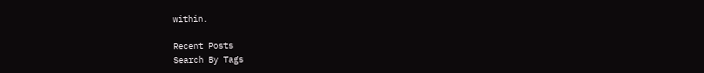within.

Recent Posts
Search By Tags